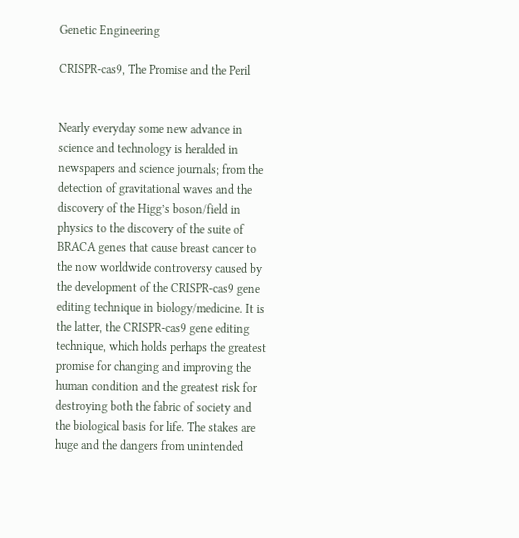Genetic Engineering

CRISPR-cas9, The Promise and the Peril


Nearly everyday some new advance in science and technology is heralded in newspapers and science journals; from the detection of gravitational waves and the discovery of the Higg’s boson/field in physics to the discovery of the suite of BRACA genes that cause breast cancer to the now worldwide controversy caused by the development of the CRISPR-cas9 gene editing technique in biology/medicine. It is the latter, the CRISPR-cas9 gene editing technique, which holds perhaps the greatest promise for changing and improving the human condition and the greatest risk for destroying both the fabric of society and the biological basis for life. The stakes are huge and the dangers from unintended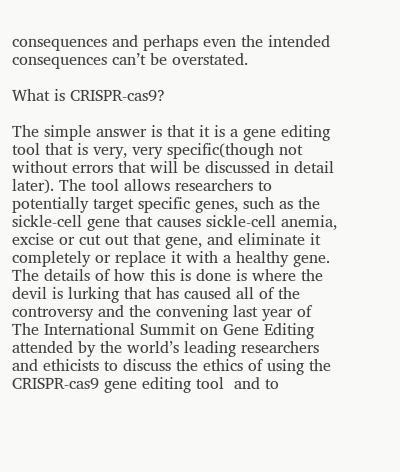consequences and perhaps even the intended consequences can’t be overstated.

What is CRISPR-cas9?

The simple answer is that it is a gene editing tool that is very, very specific(though not without errors that will be discussed in detail later). The tool allows researchers to potentially target specific genes, such as the sickle-cell gene that causes sickle-cell anemia, excise or cut out that gene, and eliminate it completely or replace it with a healthy gene. The details of how this is done is where the devil is lurking that has caused all of the controversy and the convening last year of The International Summit on Gene Editing attended by the world’s leading researchers and ethicists to discuss the ethics of using the CRISPR-cas9 gene editing tool  and to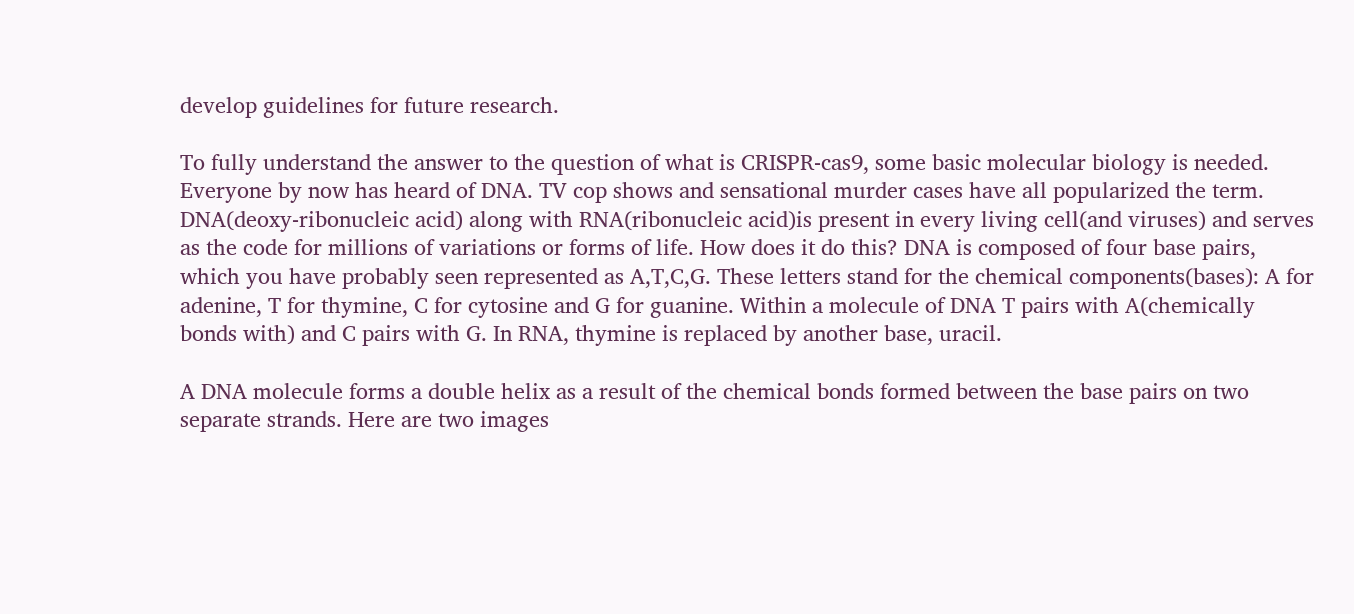develop guidelines for future research.

To fully understand the answer to the question of what is CRISPR-cas9, some basic molecular biology is needed. Everyone by now has heard of DNA. TV cop shows and sensational murder cases have all popularized the term. DNA(deoxy-ribonucleic acid) along with RNA(ribonucleic acid)is present in every living cell(and viruses) and serves as the code for millions of variations or forms of life. How does it do this? DNA is composed of four base pairs, which you have probably seen represented as A,T,C,G. These letters stand for the chemical components(bases): A for adenine, T for thymine, C for cytosine and G for guanine. Within a molecule of DNA T pairs with A(chemically bonds with) and C pairs with G. In RNA, thymine is replaced by another base, uracil.

A DNA molecule forms a double helix as a result of the chemical bonds formed between the base pairs on two separate strands. Here are two images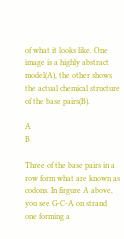of what it looks like. One image is a highly abstract model(A), the other shows the actual chemical structure of the base pairs(B).

A                                                                                                B

Three of the base pairs in a row form what are known as codons. In firgure A above, you see G-C-A on strand one forming a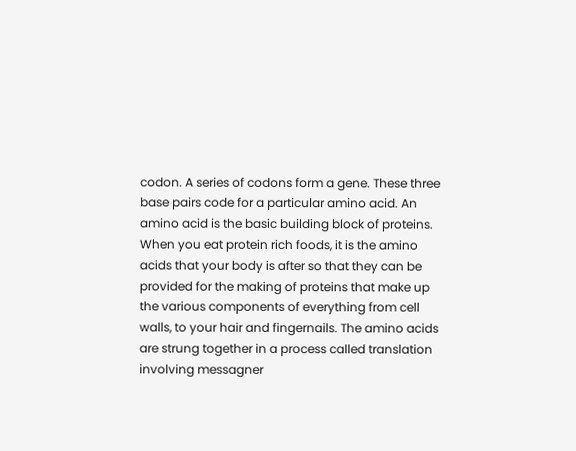codon. A series of codons form a gene. These three base pairs code for a particular amino acid. An amino acid is the basic building block of proteins. When you eat protein rich foods, it is the amino acids that your body is after so that they can be provided for the making of proteins that make up the various components of everything from cell walls, to your hair and fingernails. The amino acids are strung together in a process called translation involving messagner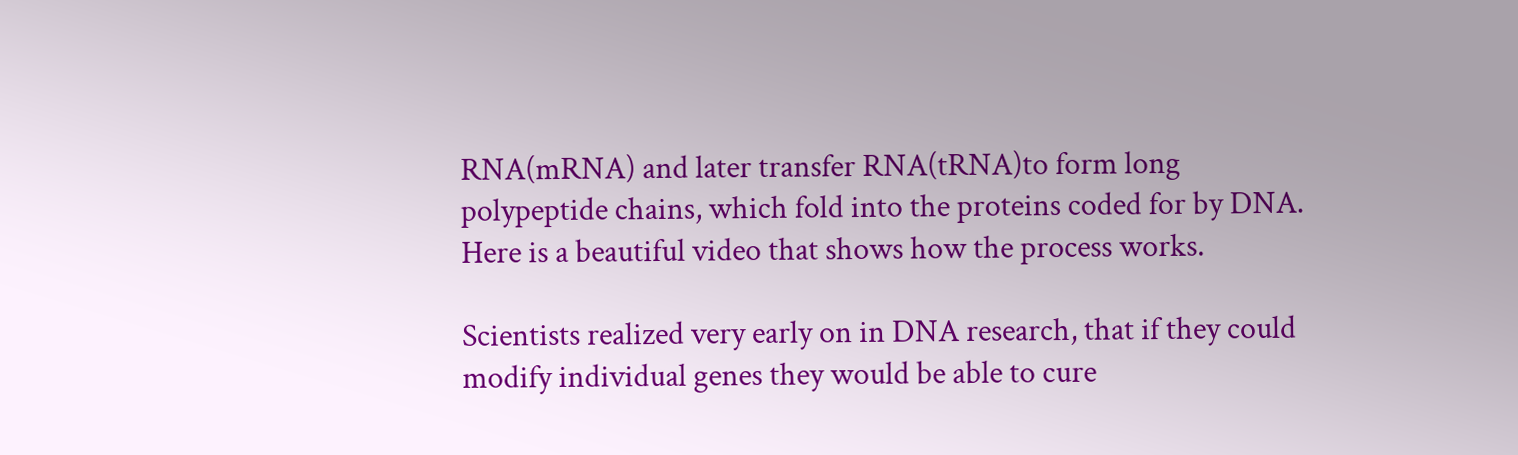RNA(mRNA) and later transfer RNA(tRNA)to form long polypeptide chains, which fold into the proteins coded for by DNA. Here is a beautiful video that shows how the process works.

Scientists realized very early on in DNA research, that if they could modify individual genes they would be able to cure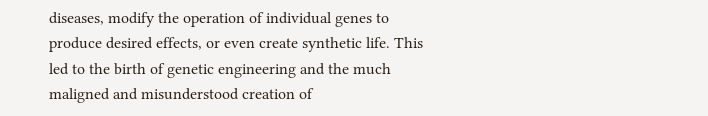diseases, modify the operation of individual genes to produce desired effects, or even create synthetic life. This led to the birth of genetic engineering and the much maligned and misunderstood creation of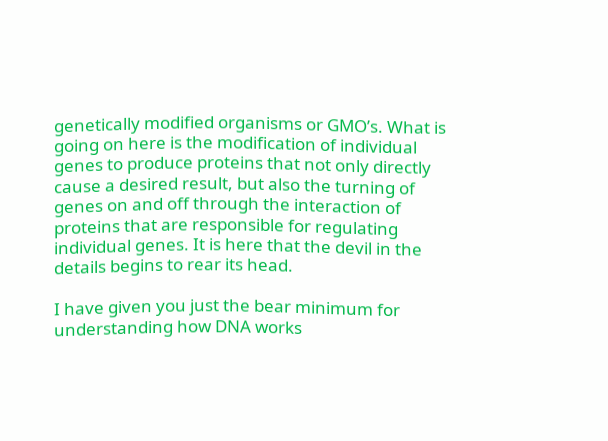genetically modified organisms or GMO’s. What is going on here is the modification of individual genes to produce proteins that not only directly cause a desired result, but also the turning of genes on and off through the interaction of proteins that are responsible for regulating individual genes. It is here that the devil in the details begins to rear its head.

I have given you just the bear minimum for understanding how DNA works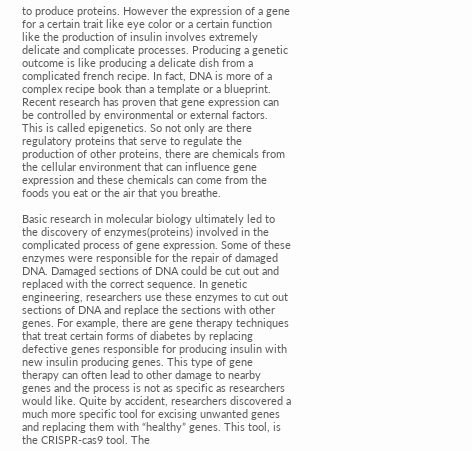to produce proteins. However the expression of a gene for a certain trait like eye color or a certain function like the production of insulin involves extremely delicate and complicate processes. Producing a genetic outcome is like producing a delicate dish from a complicated french recipe. In fact, DNA is more of a complex recipe book than a template or a blueprint. Recent research has proven that gene expression can be controlled by environmental or external factors. This is called epigenetics. So not only are there regulatory proteins that serve to regulate the production of other proteins, there are chemicals from the cellular environment that can influence gene expression and these chemicals can come from the foods you eat or the air that you breathe.

Basic research in molecular biology ultimately led to the discovery of enzymes(proteins) involved in the complicated process of gene expression. Some of these enzymes were responsible for the repair of damaged DNA. Damaged sections of DNA could be cut out and replaced with the correct sequence. In genetic engineering, researchers use these enzymes to cut out sections of DNA and replace the sections with other genes. For example, there are gene therapy techniques that treat certain forms of diabetes by replacing defective genes responsible for producing insulin with new insulin producing genes. This type of gene therapy can often lead to other damage to nearby genes and the process is not as specific as researchers would like. Quite by accident, researchers discovered a much more specific tool for excising unwanted genes and replacing them with “healthy” genes. This tool, is the CRISPR-cas9 tool. The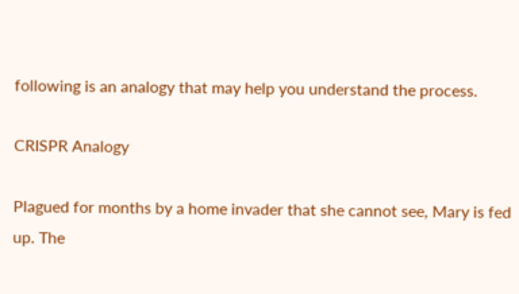following is an analogy that may help you understand the process.

CRISPR Analogy

Plagued for months by a home invader that she cannot see, Mary is fed up. The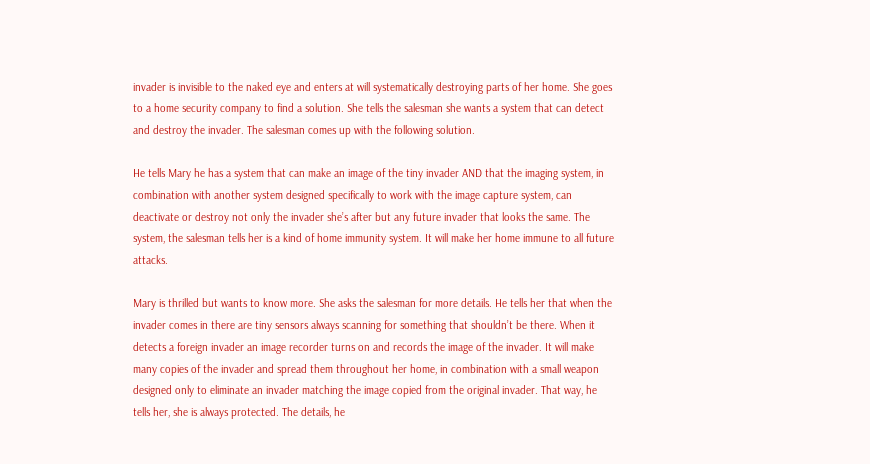invader is invisible to the naked eye and enters at will systematically destroying parts of her home. She goes to a home security company to find a solution. She tells the salesman she wants a system that can detect and destroy the invader. The salesman comes up with the following solution.

He tells Mary he has a system that can make an image of the tiny invader AND that the imaging system, in combination with another system designed specifically to work with the image capture system, can deactivate or destroy not only the invader she’s after but any future invader that looks the same. The system, the salesman tells her is a kind of home immunity system. It will make her home immune to all future attacks.

Mary is thrilled but wants to know more. She asks the salesman for more details. He tells her that when the invader comes in there are tiny sensors always scanning for something that shouldn’t be there. When it detects a foreign invader an image recorder turns on and records the image of the invader. It will make many copies of the invader and spread them throughout her home, in combination with a small weapon designed only to eliminate an invader matching the image copied from the original invader. That way, he tells her, she is always protected. The details, he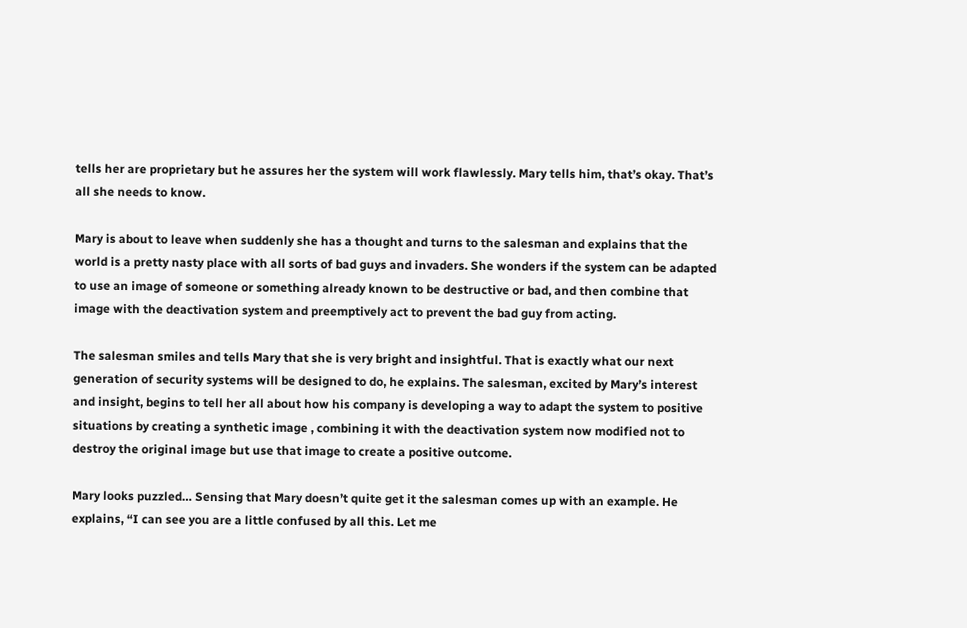tells her are proprietary but he assures her the system will work flawlessly. Mary tells him, that’s okay. That’s all she needs to know.

Mary is about to leave when suddenly she has a thought and turns to the salesman and explains that the world is a pretty nasty place with all sorts of bad guys and invaders. She wonders if the system can be adapted to use an image of someone or something already known to be destructive or bad, and then combine that image with the deactivation system and preemptively act to prevent the bad guy from acting.

The salesman smiles and tells Mary that she is very bright and insightful. That is exactly what our next generation of security systems will be designed to do, he explains. The salesman, excited by Mary’s interest and insight, begins to tell her all about how his company is developing a way to adapt the system to positive situations by creating a synthetic image , combining it with the deactivation system now modified not to destroy the original image but use that image to create a positive outcome.

Mary looks puzzled… Sensing that Mary doesn’t quite get it the salesman comes up with an example. He explains, “I can see you are a little confused by all this. Let me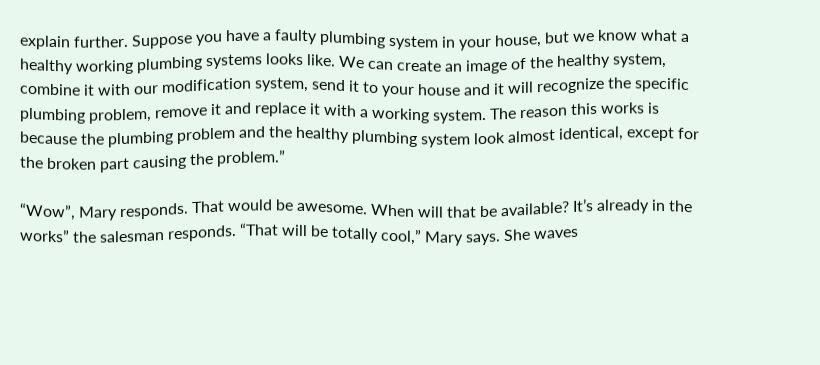explain further. Suppose you have a faulty plumbing system in your house, but we know what a healthy working plumbing systems looks like. We can create an image of the healthy system, combine it with our modification system, send it to your house and it will recognize the specific plumbing problem, remove it and replace it with a working system. The reason this works is because the plumbing problem and the healthy plumbing system look almost identical, except for the broken part causing the problem.”

“Wow”, Mary responds. That would be awesome. When will that be available? It’s already in the works” the salesman responds. “That will be totally cool,” Mary says. She waves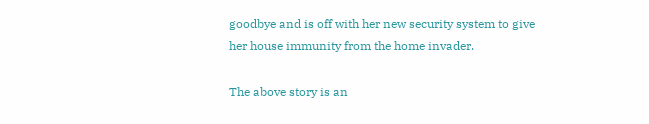goodbye and is off with her new security system to give her house immunity from the home invader.

The above story is an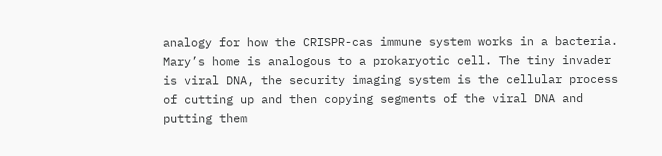analogy for how the CRISPR-cas immune system works in a bacteria. Mary’s home is analogous to a prokaryotic cell. The tiny invader is viral DNA, the security imaging system is the cellular process of cutting up and then copying segments of the viral DNA and putting them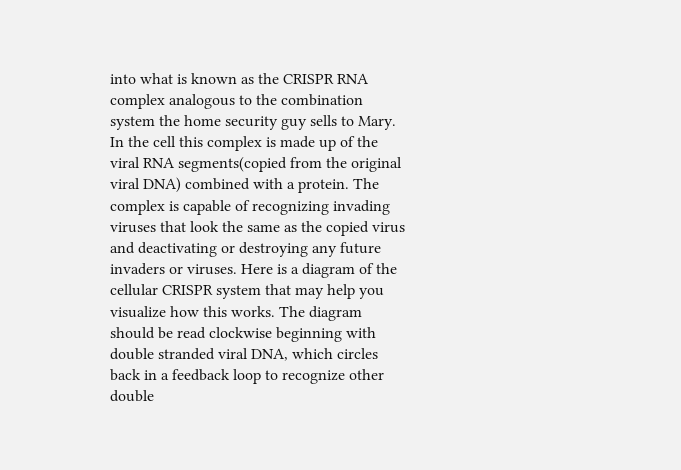into what is known as the CRISPR RNA complex analogous to the combination system the home security guy sells to Mary. In the cell this complex is made up of the viral RNA segments(copied from the original viral DNA) combined with a protein. The complex is capable of recognizing invading viruses that look the same as the copied virus and deactivating or destroying any future invaders or viruses. Here is a diagram of the cellular CRISPR system that may help you visualize how this works. The diagram should be read clockwise beginning with double stranded viral DNA, which circles back in a feedback loop to recognize other double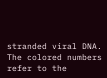stranded viral DNA. The colored numbers refer to the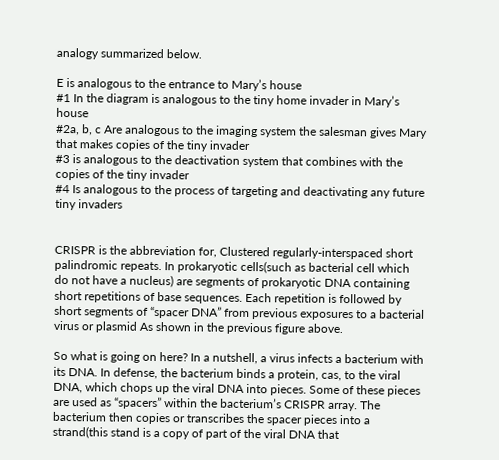analogy summarized below.

E is analogous to the entrance to Mary’s house
#1 In the diagram is analogous to the tiny home invader in Mary’s house
#2a, b, c Are analogous to the imaging system the salesman gives Mary that makes copies of the tiny invader
#3 is analogous to the deactivation system that combines with the copies of the tiny invader
#4 Is analogous to the process of targeting and deactivating any future tiny invaders


CRISPR is the abbreviation for, Clustered regularly-interspaced short palindromic repeats. In prokaryotic cells(such as bacterial cell which do not have a nucleus) are segments of prokaryotic DNA containing short repetitions of base sequences. Each repetition is followed by short segments of “spacer DNA” from previous exposures to a bacterial virus or plasmid As shown in the previous figure above.

So what is going on here? In a nutshell, a virus infects a bacterium with its DNA. In defense, the bacterium binds a protein, cas, to the viral DNA, which chops up the viral DNA into pieces. Some of these pieces are used as “spacers” within the bacterium’s CRISPR array. The bacterium then copies or transcribes the spacer pieces into a strand(this stand is a copy of part of the viral DNA that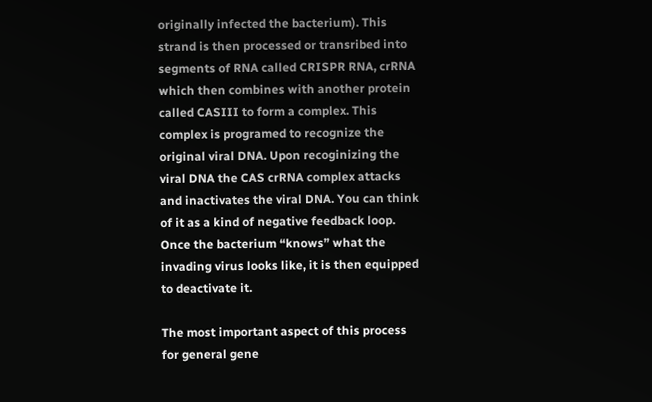originally infected the bacterium). This strand is then processed or transribed into segments of RNA called CRISPR RNA, crRNA which then combines with another protein called CASIII to form a complex. This complex is programed to recognize the original viral DNA. Upon recoginizing the viral DNA the CAS crRNA complex attacks and inactivates the viral DNA. You can think of it as a kind of negative feedback loop. Once the bacterium “knows” what the invading virus looks like, it is then equipped to deactivate it.

The most important aspect of this process for general gene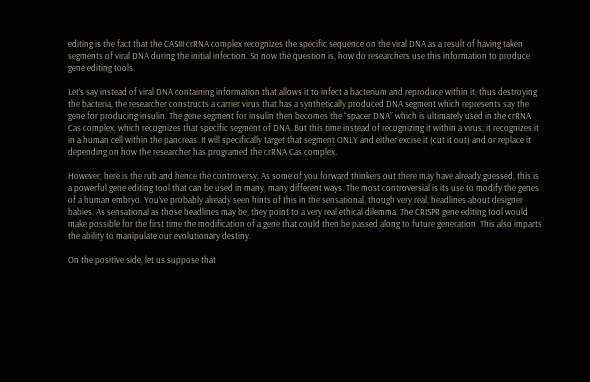editing is the fact that the CASIII crRNA complex recognizes the specific sequence on the viral DNA as a result of having taken segments of viral DNA during the initial infection. So now the question is, how do researchers use this information to produce gene editing tools.

Let’s say instead of viral DNA containing information that allows it to infect a bacterium and reproduce within it, thus destroying the bacteria, the researcher constructs a carrier virus that has a synthetically produced DNA segment which represents say the gene for producing insulin. The gene segment for insulin then becomes the “spacer DNA” which is ultimately used in the crRNA Cas complex, which recognizes that specific segment of DNA. But this time instead of recognizing it within a virus, it recognizes it in a human cell within the pancreas. It will specifically target that segment ONLY and either excise it (cut it out) and or replace it depending on how the researcher has programed the crRNA Cas complex.

However, here is the rub and hence the controversy. As some of you forward thinkers out there may have already guessed, this is a powerful gene editing tool that can be used in many, many different ways. The most controversial is its use to modify the genes of a human embryo. You’ve probably already seen hints of this in the sensational, though very real, headlines about designer babies. As sensational as those headlines may be, they point to a very real ethical dilemma. The CRISPR gene editing tool would make possible for the first time the modification of a gene that could then be passed along to future generation. This also imparts the ability to manipulate our evolutionary destiny.

On the positive side, let us suppose that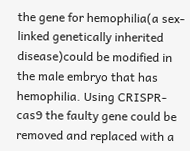the gene for hemophilia(a sex-linked genetically inherited disease)could be modified in the male embryo that has hemophilia. Using CRISPR-cas9 the faulty gene could be removed and replaced with a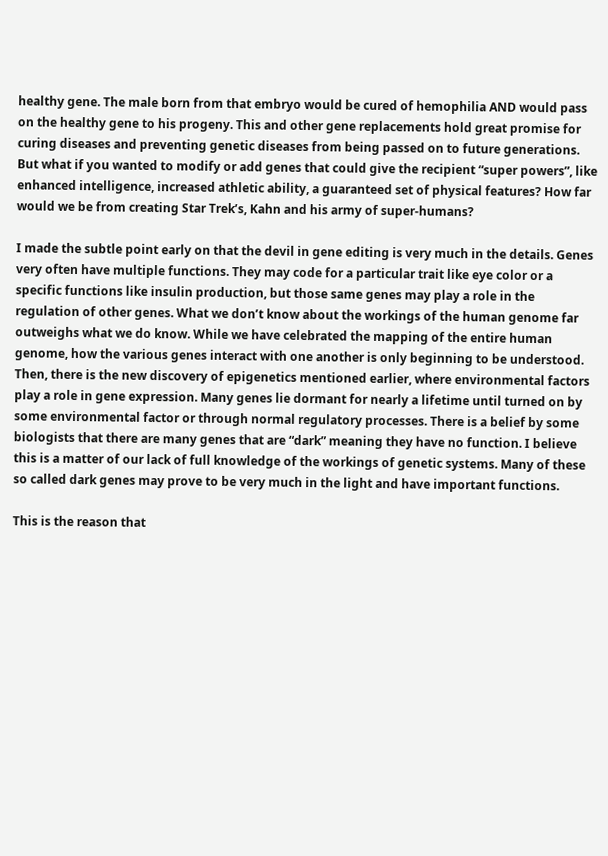healthy gene. The male born from that embryo would be cured of hemophilia AND would pass on the healthy gene to his progeny. This and other gene replacements hold great promise for curing diseases and preventing genetic diseases from being passed on to future generations. But what if you wanted to modify or add genes that could give the recipient “super powers”, like enhanced intelligence, increased athletic ability, a guaranteed set of physical features? How far would we be from creating Star Trek’s, Kahn and his army of super-humans?

I made the subtle point early on that the devil in gene editing is very much in the details. Genes very often have multiple functions. They may code for a particular trait like eye color or a specific functions like insulin production, but those same genes may play a role in the regulation of other genes. What we don’t know about the workings of the human genome far outweighs what we do know. While we have celebrated the mapping of the entire human genome, how the various genes interact with one another is only beginning to be understood. Then, there is the new discovery of epigenetics mentioned earlier, where environmental factors play a role in gene expression. Many genes lie dormant for nearly a lifetime until turned on by some environmental factor or through normal regulatory processes. There is a belief by some biologists that there are many genes that are “dark” meaning they have no function. I believe this is a matter of our lack of full knowledge of the workings of genetic systems. Many of these so called dark genes may prove to be very much in the light and have important functions.

This is the reason that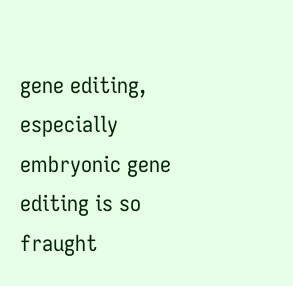gene editing, especially embryonic gene editing is so fraught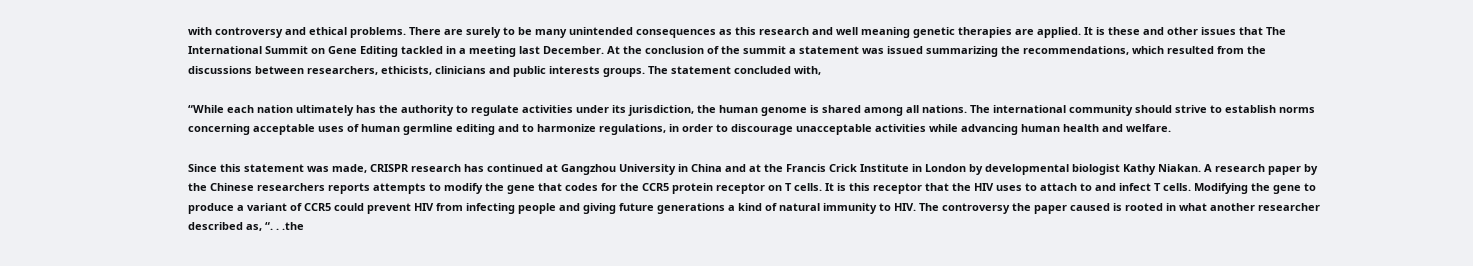with controversy and ethical problems. There are surely to be many unintended consequences as this research and well meaning genetic therapies are applied. It is these and other issues that The International Summit on Gene Editing tackled in a meeting last December. At the conclusion of the summit a statement was issued summarizing the recommendations, which resulted from the discussions between researchers, ethicists, clinicians and public interests groups. The statement concluded with,

“While each nation ultimately has the authority to regulate activities under its jurisdiction, the human genome is shared among all nations. The international community should strive to establish norms concerning acceptable uses of human germline editing and to harmonize regulations, in order to discourage unacceptable activities while advancing human health and welfare.

Since this statement was made, CRISPR research has continued at Gangzhou University in China and at the Francis Crick Institute in London by developmental biologist Kathy Niakan. A research paper by the Chinese researchers reports attempts to modify the gene that codes for the CCR5 protein receptor on T cells. It is this receptor that the HIV uses to attach to and infect T cells. Modifying the gene to produce a variant of CCR5 could prevent HIV from infecting people and giving future generations a kind of natural immunity to HIV. The controversy the paper caused is rooted in what another researcher described as, “. . .the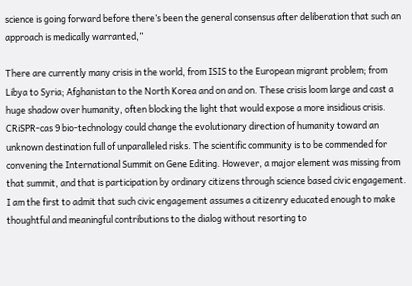science is going forward before there’s been the general consensus after deliberation that such an approach is medically warranted,”

There are currently many crisis in the world, from ISIS to the European migrant problem; from Libya to Syria; Afghanistan to the North Korea and on and on. These crisis loom large and cast a huge shadow over humanity, often blocking the light that would expose a more insidious crisis. CRiSPR-cas 9 bio-technology could change the evolutionary direction of humanity toward an unknown destination full of unparalleled risks. The scientific community is to be commended for convening the International Summit on Gene Editing. However, a major element was missing from that summit, and that is participation by ordinary citizens through science based civic engagement. I am the first to admit that such civic engagement assumes a citizenry educated enough to make thoughtful and meaningful contributions to the dialog without resorting to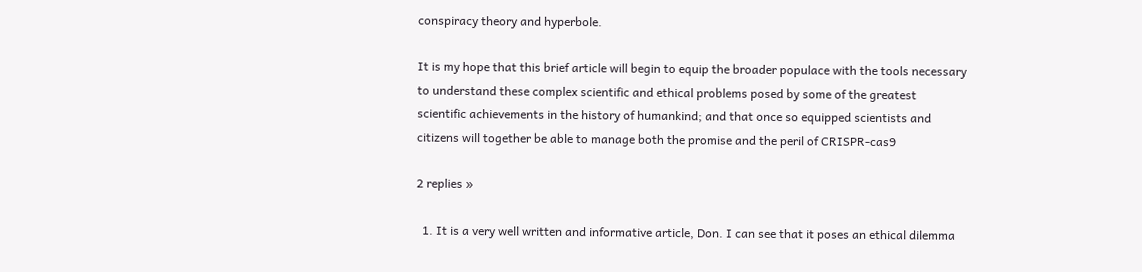conspiracy theory and hyperbole.

It is my hope that this brief article will begin to equip the broader populace with the tools necessary to understand these complex scientific and ethical problems posed by some of the greatest scientific achievements in the history of humankind; and that once so equipped scientists and citizens will together be able to manage both the promise and the peril of CRISPR-cas9

2 replies »

  1. It is a very well written and informative article, Don. I can see that it poses an ethical dilemma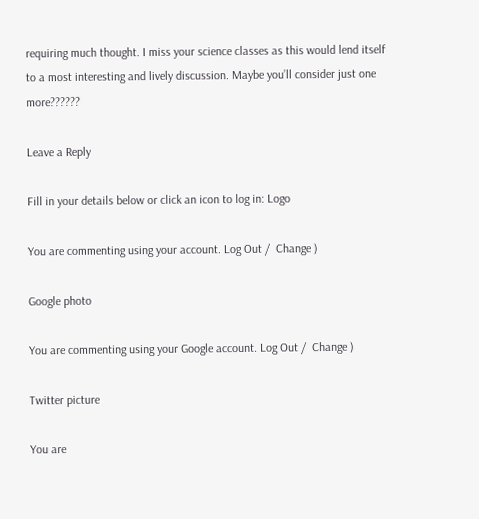requiring much thought. I miss your science classes as this would lend itself to a most interesting and lively discussion. Maybe you’ll consider just one more??????

Leave a Reply

Fill in your details below or click an icon to log in: Logo

You are commenting using your account. Log Out /  Change )

Google photo

You are commenting using your Google account. Log Out /  Change )

Twitter picture

You are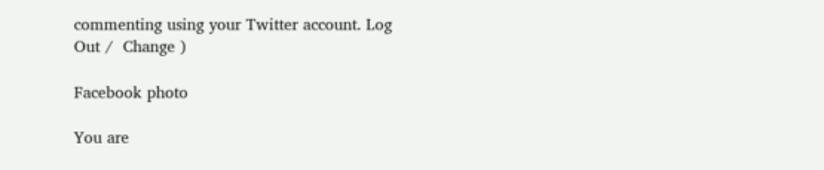commenting using your Twitter account. Log Out /  Change )

Facebook photo

You are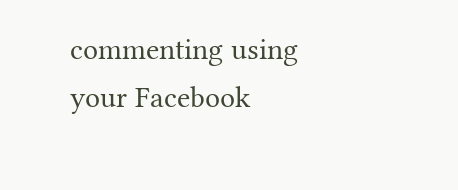commenting using your Facebook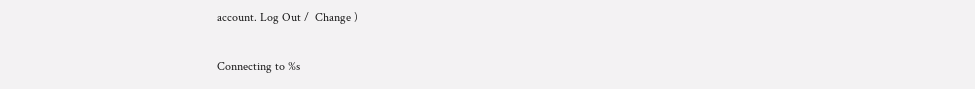account. Log Out /  Change )

Connecting to %s